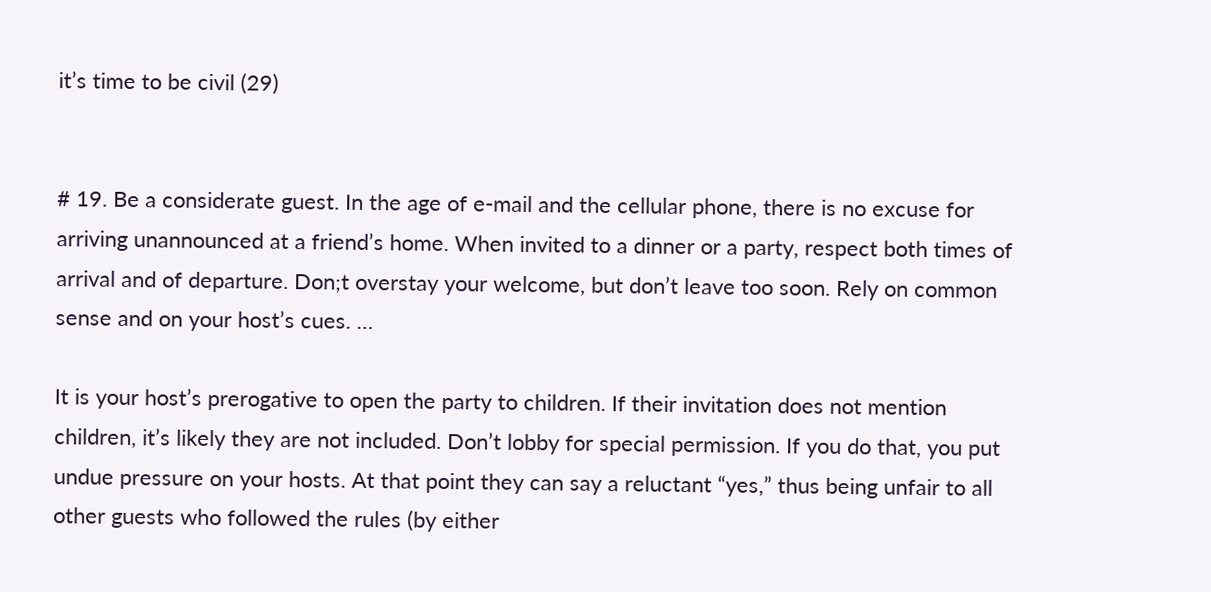it’s time to be civil (29)


# 19. Be a considerate guest. In the age of e-mail and the cellular phone, there is no excuse for arriving unannounced at a friend’s home. When invited to a dinner or a party, respect both times of arrival and of departure. Don;t overstay your welcome, but don’t leave too soon. Rely on common sense and on your host’s cues. …

It is your host’s prerogative to open the party to children. If their invitation does not mention children, it’s likely they are not included. Don’t lobby for special permission. If you do that, you put undue pressure on your hosts. At that point they can say a reluctant “yes,” thus being unfair to all other guests who followed the rules (by either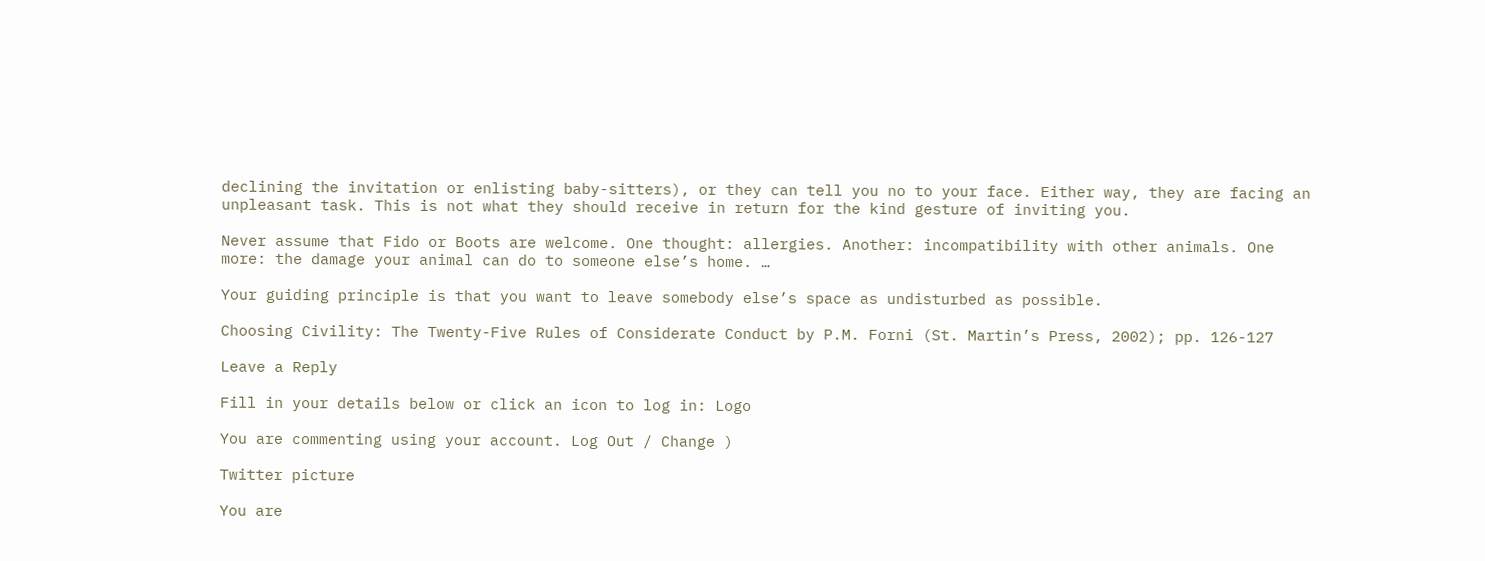declining the invitation or enlisting baby-sitters), or they can tell you no to your face. Either way, they are facing an unpleasant task. This is not what they should receive in return for the kind gesture of inviting you.

Never assume that Fido or Boots are welcome. One thought: allergies. Another: incompatibility with other animals. One more: the damage your animal can do to someone else’s home. …

Your guiding principle is that you want to leave somebody else’s space as undisturbed as possible.

Choosing Civility: The Twenty-Five Rules of Considerate Conduct by P.M. Forni (St. Martin’s Press, 2002); pp. 126-127

Leave a Reply

Fill in your details below or click an icon to log in: Logo

You are commenting using your account. Log Out / Change )

Twitter picture

You are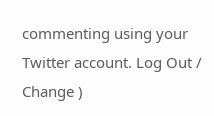commenting using your Twitter account. Log Out / Change )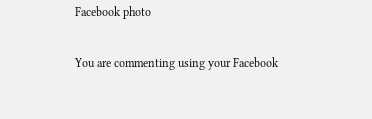Facebook photo

You are commenting using your Facebook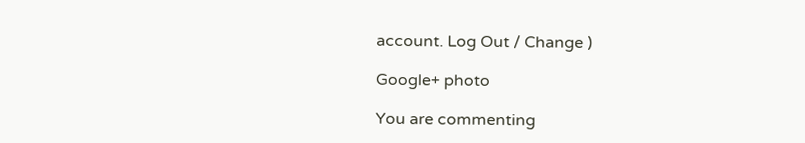account. Log Out / Change )

Google+ photo

You are commenting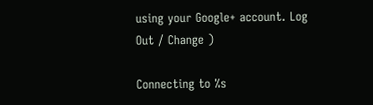using your Google+ account. Log Out / Change )

Connecting to %s